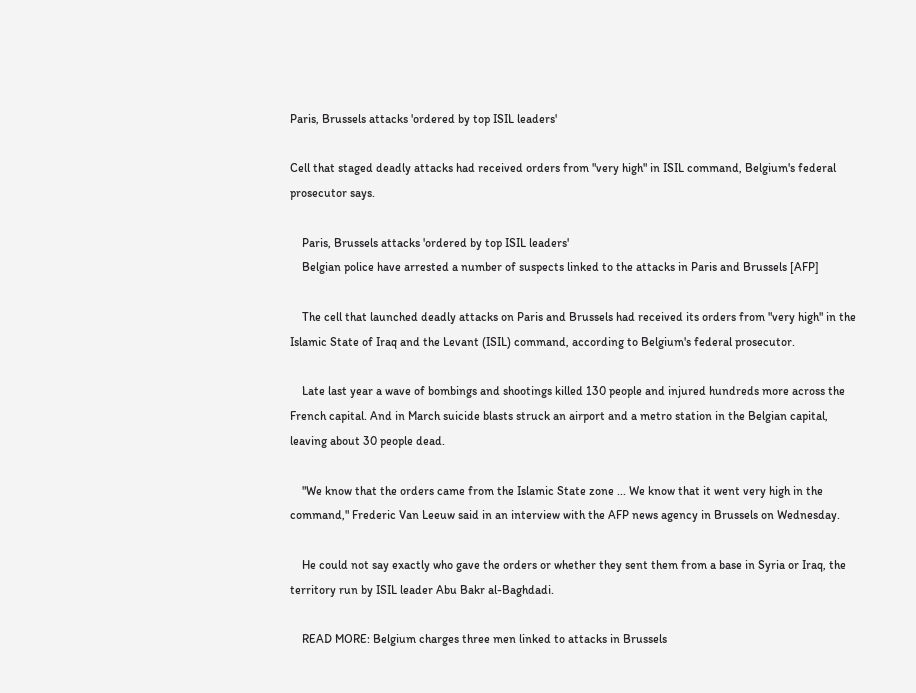Paris, Brussels attacks 'ordered by top ISIL leaders'

Cell that staged deadly attacks had received orders from "very high" in ISIL command, Belgium's federal prosecutor says.

    Paris, Brussels attacks 'ordered by top ISIL leaders'
    Belgian police have arrested a number of suspects linked to the attacks in Paris and Brussels [AFP]

    The cell that launched deadly attacks on Paris and Brussels had received its orders from "very high" in the Islamic State of Iraq and the Levant (ISIL) command, according to Belgium's federal prosecutor.

    Late last year a wave of bombings and shootings killed 130 people and injured hundreds more across the French capital. And in March suicide blasts struck an airport and a metro station in the Belgian capital, leaving about 30 people dead.

    "We know that the orders came from the Islamic State zone ... We know that it went very high in the command," Frederic Van Leeuw said in an interview with the AFP news agency in Brussels on Wednesday.

    He could not say exactly who gave the orders or whether they sent them from a base in Syria or Iraq, the territory run by ISIL leader Abu Bakr al-Baghdadi.

    READ MORE: Belgium charges three men linked to attacks in Brussels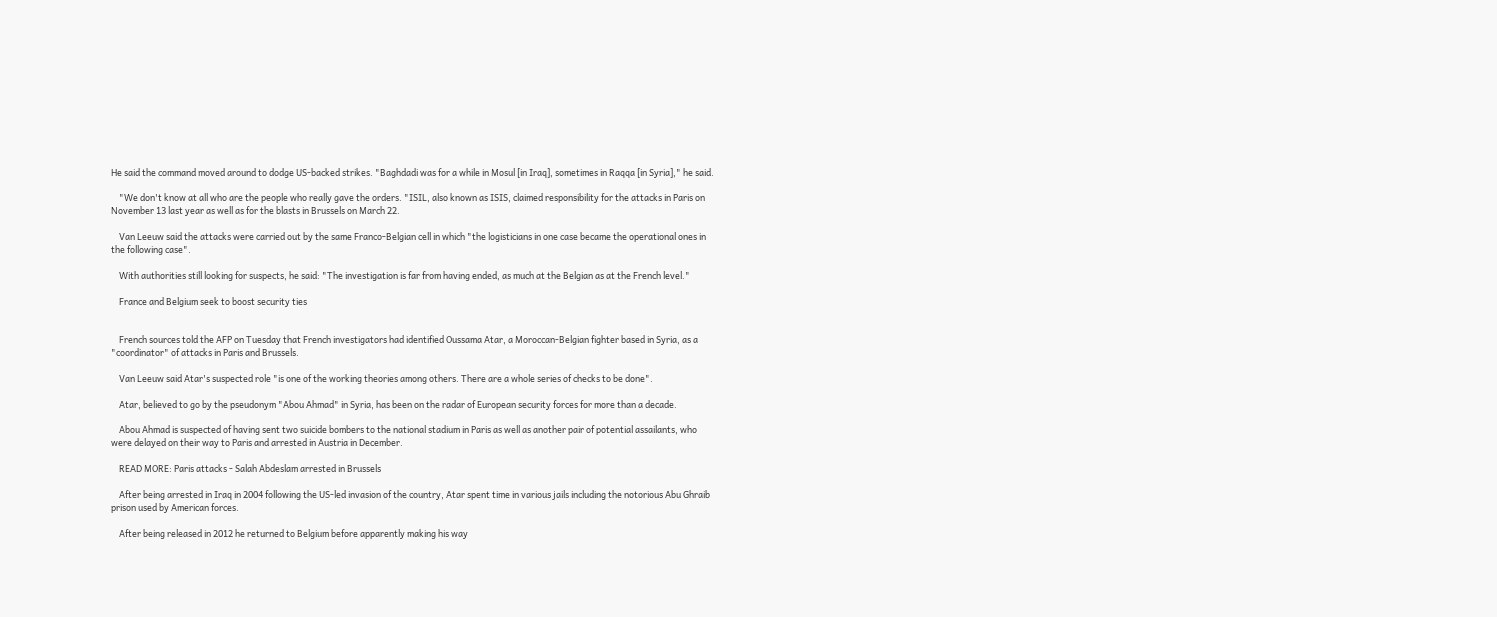He said the command moved around to dodge US-backed strikes. "Baghdadi was for a while in Mosul [in Iraq], sometimes in Raqqa [in Syria]," he said.

    "We don't know at all who are the people who really gave the orders. "ISIL, also known as ISIS, claimed responsibility for the attacks in Paris on November 13 last year as well as for the blasts in Brussels on March 22.

    Van Leeuw said the attacks were carried out by the same Franco-Belgian cell in which "the logisticians in one case became the operational ones in the following case".

    With authorities still looking for suspects, he said: "The investigation is far from having ended, as much at the Belgian as at the French level."

    France and Belgium seek to boost security ties


    French sources told the AFP on Tuesday that French investigators had identified Oussama Atar, a Moroccan-Belgian fighter based in Syria, as a "coordinator" of attacks in Paris and Brussels.

    Van Leeuw said Atar's suspected role "is one of the working theories among others. There are a whole series of checks to be done".

    Atar, believed to go by the pseudonym "Abou Ahmad" in Syria, has been on the radar of European security forces for more than a decade.

    Abou Ahmad is suspected of having sent two suicide bombers to the national stadium in Paris as well as another pair of potential assailants, who were delayed on their way to Paris and arrested in Austria in December.

    READ MORE: Paris attacks - Salah Abdeslam arrested in Brussels

    After being arrested in Iraq in 2004 following the US-led invasion of the country, Atar spent time in various jails including the notorious Abu Ghraib prison used by American forces.

    After being released in 2012 he returned to Belgium before apparently making his way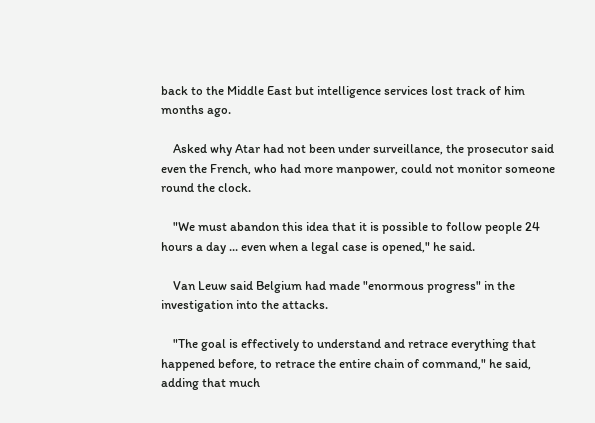back to the Middle East but intelligence services lost track of him months ago.

    Asked why Atar had not been under surveillance, the prosecutor said even the French, who had more manpower, could not monitor someone round the clock.

    "We must abandon this idea that it is possible to follow people 24 hours a day ... even when a legal case is opened," he said.

    Van Leuw said Belgium had made "enormous progress" in the investigation into the attacks.

    "The goal is effectively to understand and retrace everything that happened before, to retrace the entire chain of command," he said, adding that much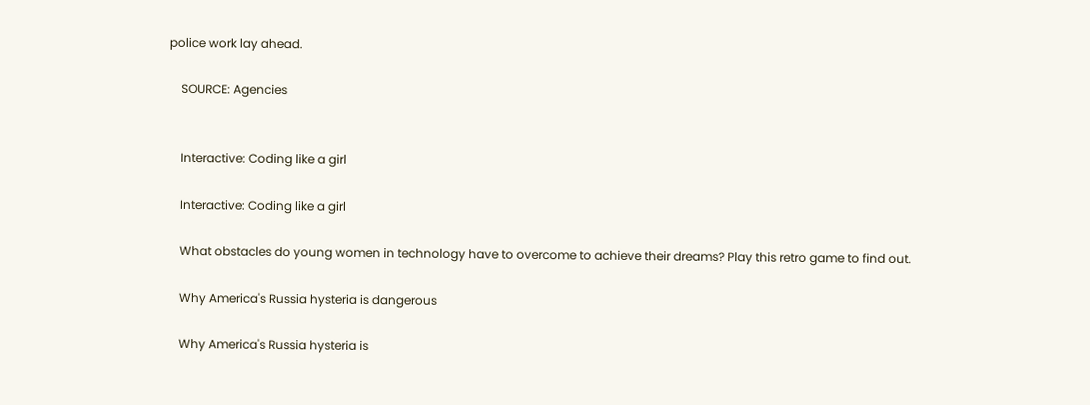police work lay ahead.

    SOURCE: Agencies


    Interactive: Coding like a girl

    Interactive: Coding like a girl

    What obstacles do young women in technology have to overcome to achieve their dreams? Play this retro game to find out.

    Why America's Russia hysteria is dangerous

    Why America's Russia hysteria is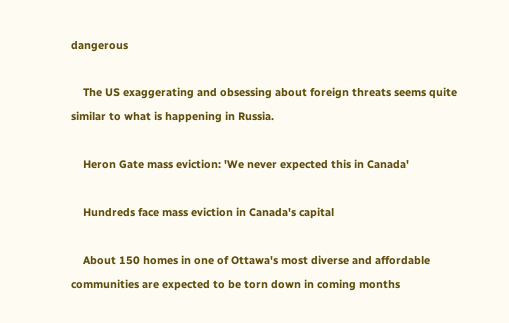dangerous

    The US exaggerating and obsessing about foreign threats seems quite similar to what is happening in Russia.

    Heron Gate mass eviction: 'We never expected this in Canada'

    Hundreds face mass eviction in Canada's capital

    About 150 homes in one of Ottawa's most diverse and affordable communities are expected to be torn down in coming months